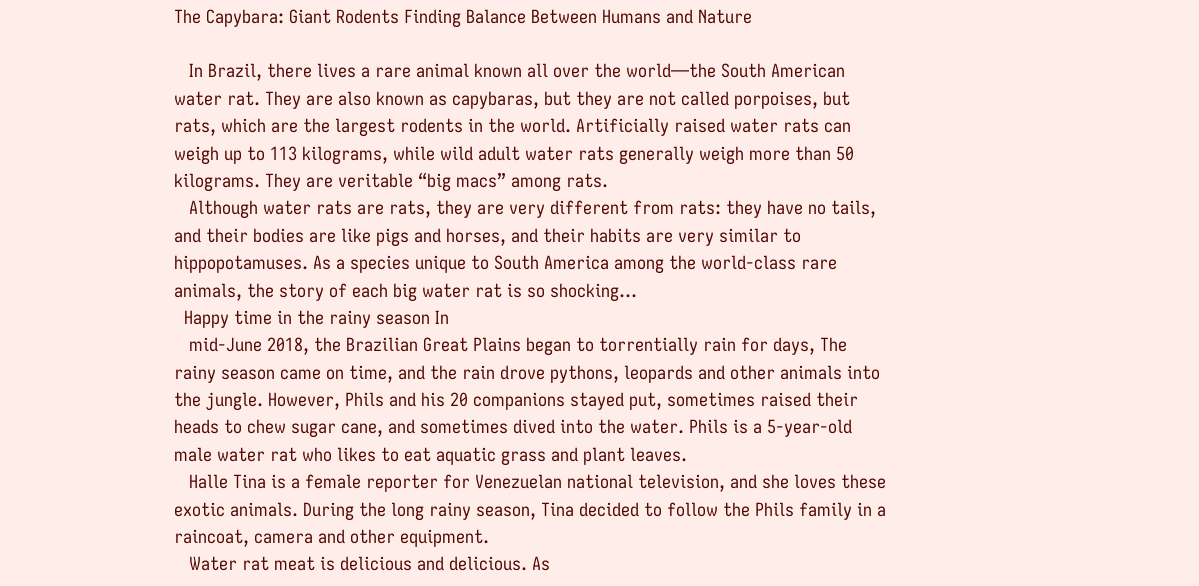The Capybara: Giant Rodents Finding Balance Between Humans and Nature

   In Brazil, there lives a rare animal known all over the world—the South American water rat. They are also known as capybaras, but they are not called porpoises, but rats, which are the largest rodents in the world. Artificially raised water rats can weigh up to 113 kilograms, while wild adult water rats generally weigh more than 50 kilograms. They are veritable “big macs” among rats.
   Although water rats are rats, they are very different from rats: they have no tails, and their bodies are like pigs and horses, and their habits are very similar to hippopotamuses. As a species unique to South America among the world-class rare animals, the story of each big water rat is so shocking…
  Happy time in the rainy season In
   mid-June 2018, the Brazilian Great Plains began to torrentially rain for days, The rainy season came on time, and the rain drove pythons, leopards and other animals into the jungle. However, Phils and his 20 companions stayed put, sometimes raised their heads to chew sugar cane, and sometimes dived into the water. Phils is a 5-year-old male water rat who likes to eat aquatic grass and plant leaves.
   Halle Tina is a female reporter for Venezuelan national television, and she loves these exotic animals. During the long rainy season, Tina decided to follow the Phils family in a raincoat, camera and other equipment.
   Water rat meat is delicious and delicious. As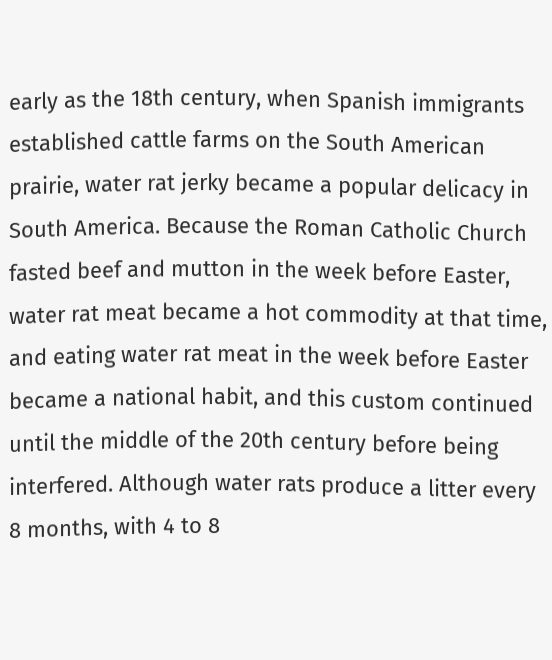early as the 18th century, when Spanish immigrants established cattle farms on the South American prairie, water rat jerky became a popular delicacy in South America. Because the Roman Catholic Church fasted beef and mutton in the week before Easter, water rat meat became a hot commodity at that time, and eating water rat meat in the week before Easter became a national habit, and this custom continued until the middle of the 20th century before being interfered. Although water rats produce a litter every 8 months, with 4 to 8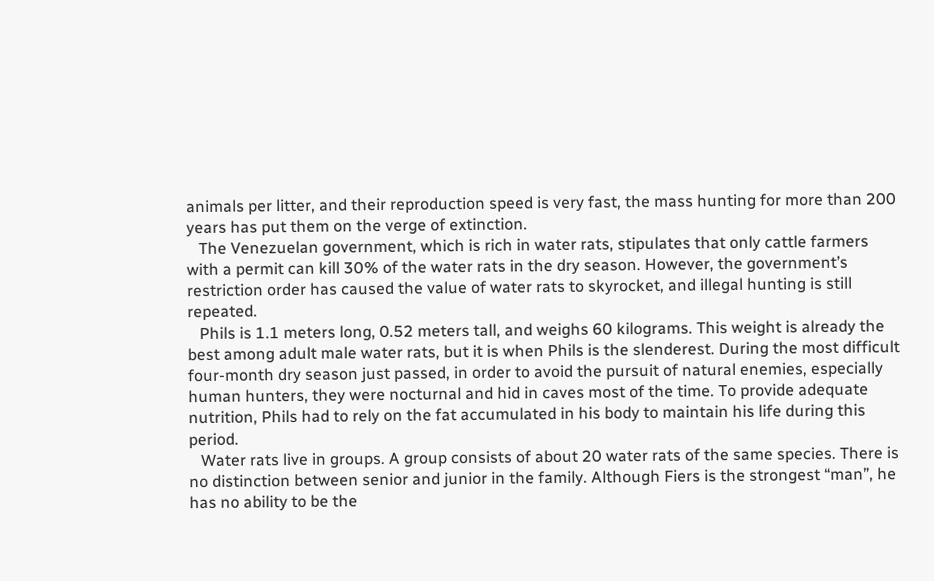animals per litter, and their reproduction speed is very fast, the mass hunting for more than 200 years has put them on the verge of extinction.
   The Venezuelan government, which is rich in water rats, stipulates that only cattle farmers with a permit can kill 30% of the water rats in the dry season. However, the government’s restriction order has caused the value of water rats to skyrocket, and illegal hunting is still repeated.
   Phils is 1.1 meters long, 0.52 meters tall, and weighs 60 kilograms. This weight is already the best among adult male water rats, but it is when Phils is the slenderest. During the most difficult four-month dry season just passed, in order to avoid the pursuit of natural enemies, especially human hunters, they were nocturnal and hid in caves most of the time. To provide adequate nutrition, Phils had to rely on the fat accumulated in his body to maintain his life during this period.
   Water rats live in groups. A group consists of about 20 water rats of the same species. There is no distinction between senior and junior in the family. Although Fiers is the strongest “man”, he has no ability to be the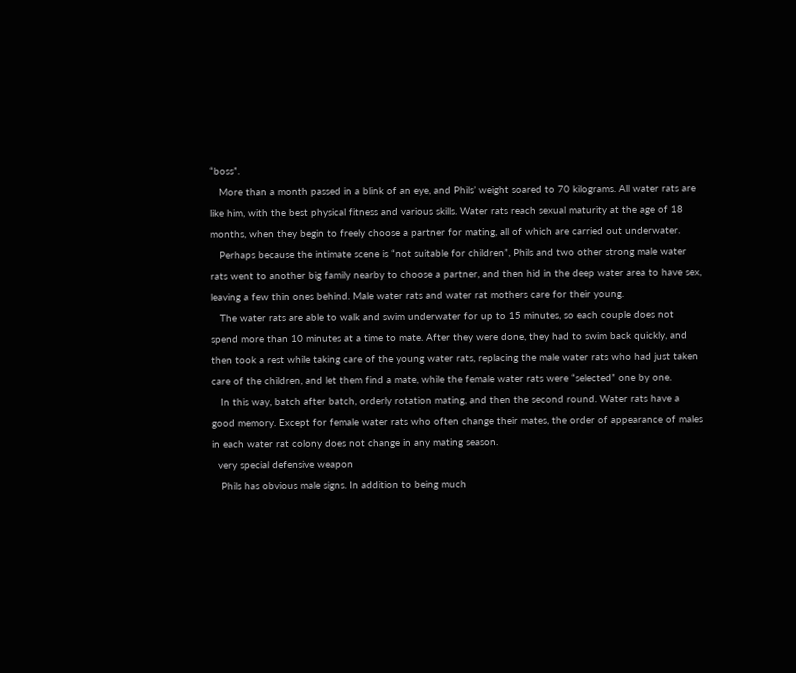“boss”.
   More than a month passed in a blink of an eye, and Phils’ weight soared to 70 kilograms. All water rats are like him, with the best physical fitness and various skills. Water rats reach sexual maturity at the age of 18 months, when they begin to freely choose a partner for mating, all of which are carried out underwater.
   Perhaps because the intimate scene is “not suitable for children”, Phils and two other strong male water rats went to another big family nearby to choose a partner, and then hid in the deep water area to have sex, leaving a few thin ones behind. Male water rats and water rat mothers care for their young.
   The water rats are able to walk and swim underwater for up to 15 minutes, so each couple does not spend more than 10 minutes at a time to mate. After they were done, they had to swim back quickly, and then took a rest while taking care of the young water rats, replacing the male water rats who had just taken care of the children, and let them find a mate, while the female water rats were “selected” one by one.
   In this way, batch after batch, orderly rotation mating, and then the second round. Water rats have a good memory. Except for female water rats who often change their mates, the order of appearance of males in each water rat colony does not change in any mating season.
  very special defensive weapon
   Phils has obvious male signs. In addition to being much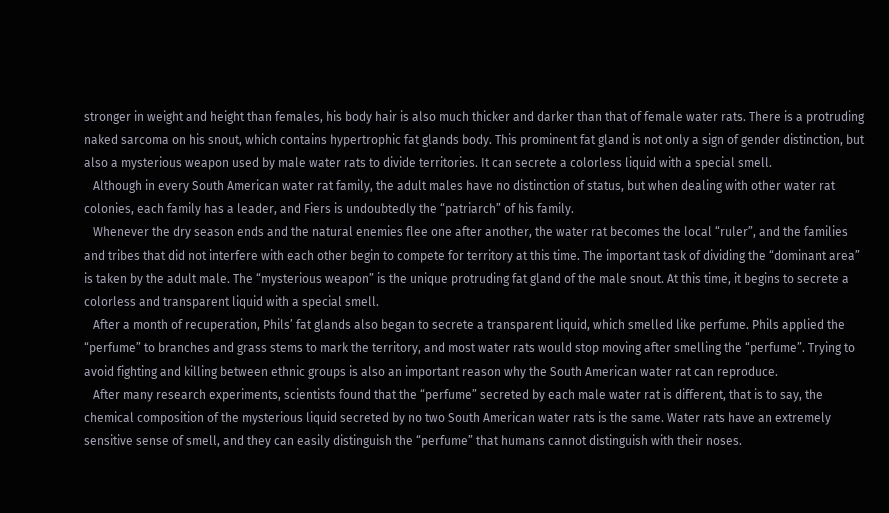stronger in weight and height than females, his body hair is also much thicker and darker than that of female water rats. There is a protruding naked sarcoma on his snout, which contains hypertrophic fat glands body. This prominent fat gland is not only a sign of gender distinction, but also a mysterious weapon used by male water rats to divide territories. It can secrete a colorless liquid with a special smell.
   Although in every South American water rat family, the adult males have no distinction of status, but when dealing with other water rat colonies, each family has a leader, and Fiers is undoubtedly the “patriarch” of his family.
   Whenever the dry season ends and the natural enemies flee one after another, the water rat becomes the local “ruler”, and the families and tribes that did not interfere with each other begin to compete for territory at this time. The important task of dividing the “dominant area” is taken by the adult male. The “mysterious weapon” is the unique protruding fat gland of the male snout. At this time, it begins to secrete a colorless and transparent liquid with a special smell.
   After a month of recuperation, Phils’ fat glands also began to secrete a transparent liquid, which smelled like perfume. Phils applied the “perfume” to branches and grass stems to mark the territory, and most water rats would stop moving after smelling the “perfume”. Trying to avoid fighting and killing between ethnic groups is also an important reason why the South American water rat can reproduce.
   After many research experiments, scientists found that the “perfume” secreted by each male water rat is different, that is to say, the chemical composition of the mysterious liquid secreted by no two South American water rats is the same. Water rats have an extremely sensitive sense of smell, and they can easily distinguish the “perfume” that humans cannot distinguish with their noses.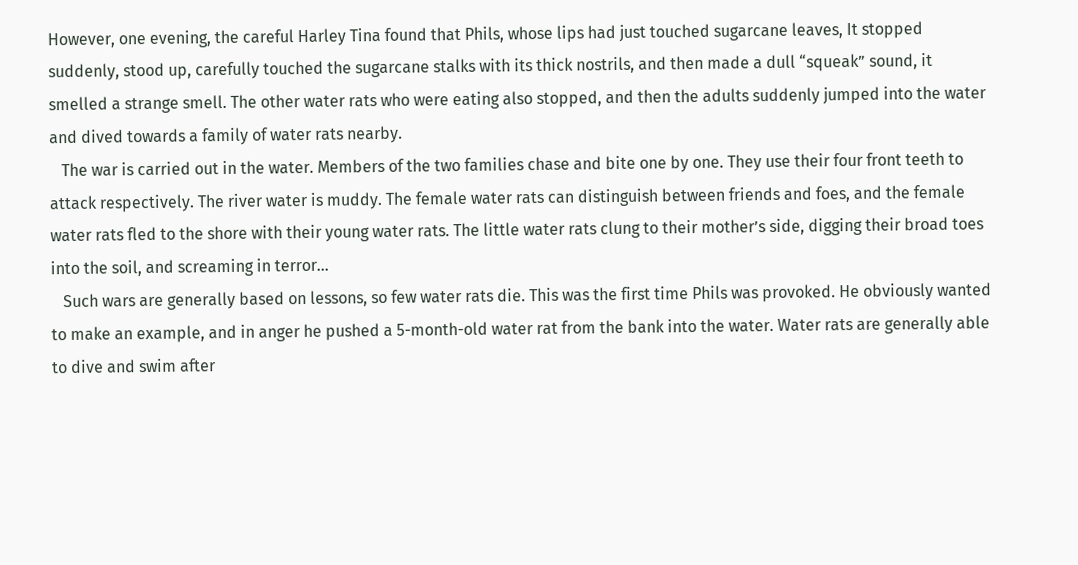However, one evening, the careful Harley Tina found that Phils, whose lips had just touched sugarcane leaves, It stopped suddenly, stood up, carefully touched the sugarcane stalks with its thick nostrils, and then made a dull “squeak” sound, it smelled a strange smell. The other water rats who were eating also stopped, and then the adults suddenly jumped into the water and dived towards a family of water rats nearby.
   The war is carried out in the water. Members of the two families chase and bite one by one. They use their four front teeth to attack respectively. The river water is muddy. The female water rats can distinguish between friends and foes, and the female water rats fled to the shore with their young water rats. The little water rats clung to their mother’s side, digging their broad toes into the soil, and screaming in terror…
   Such wars are generally based on lessons, so few water rats die. This was the first time Phils was provoked. He obviously wanted to make an example, and in anger he pushed a 5-month-old water rat from the bank into the water. Water rats are generally able to dive and swim after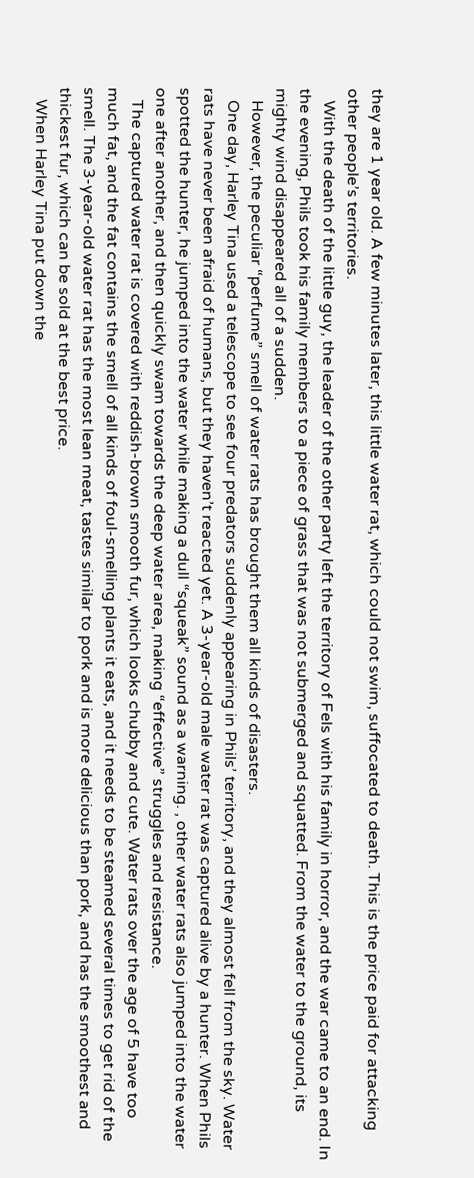they are 1 year old. A few minutes later, this little water rat, which could not swim, suffocated to death. This is the price paid for attacking other people’s territories.
   With the death of the little guy, the leader of the other party left the territory of Fels with his family in horror, and the war came to an end. In the evening, Phils took his family members to a piece of grass that was not submerged and squatted. From the water to the ground, its mighty wind disappeared all of a sudden.
   However, the peculiar “perfume” smell of water rats has brought them all kinds of disasters.
   One day, Harley Tina used a telescope to see four predators suddenly appearing in Phils’ territory, and they almost fell from the sky. Water rats have never been afraid of humans, but they haven’t reacted yet. A 3-year-old male water rat was captured alive by a hunter. When Phils spotted the hunter, he jumped into the water while making a dull “squeak” sound as a warning. , other water rats also jumped into the water one after another, and then quickly swam towards the deep water area, making “effective” struggles and resistance.
   The captured water rat is covered with reddish-brown smooth fur, which looks chubby and cute. Water rats over the age of 5 have too much fat, and the fat contains the smell of all kinds of foul-smelling plants it eats, and it needs to be steamed several times to get rid of the smell. The 3-year-old water rat has the most lean meat, tastes similar to pork and is more delicious than pork, and has the smoothest and thickest fur, which can be sold at the best price.
   When Harley Tina put down the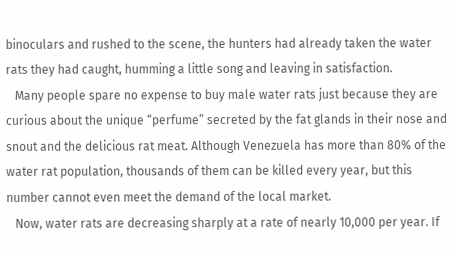binoculars and rushed to the scene, the hunters had already taken the water rats they had caught, humming a little song and leaving in satisfaction.
   Many people spare no expense to buy male water rats just because they are curious about the unique “perfume” secreted by the fat glands in their nose and snout and the delicious rat meat. Although Venezuela has more than 80% of the water rat population, thousands of them can be killed every year, but this number cannot even meet the demand of the local market.
   Now, water rats are decreasing sharply at a rate of nearly 10,000 per year. If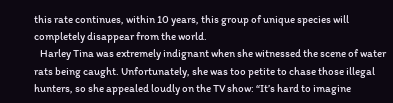this rate continues, within 10 years, this group of unique species will completely disappear from the world.
   Harley Tina was extremely indignant when she witnessed the scene of water rats being caught. Unfortunately, she was too petite to chase those illegal hunters, so she appealed loudly on the TV show: “It’s hard to imagine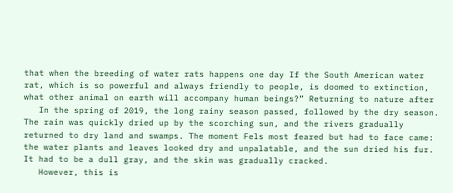that when the breeding of water rats happens one day If the South American water rat, which is so powerful and always friendly to people, is doomed to extinction, what other animal on earth will accompany human beings?” Returning to nature after
   In the spring of 2019, the long rainy season passed, followed by the dry season. The rain was quickly dried up by the scorching sun, and the rivers gradually returned to dry land and swamps. The moment Fels most feared but had to face came: the water plants and leaves looked dry and unpalatable, and the sun dried his fur. It had to be a dull gray, and the skin was gradually cracked.
   However, this is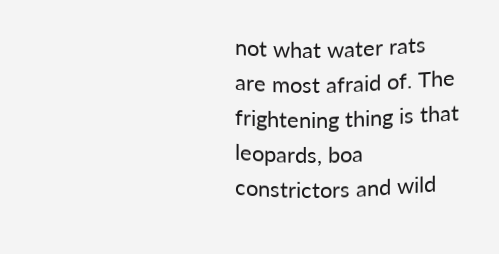not what water rats are most afraid of. The frightening thing is that leopards, boa constrictors and wild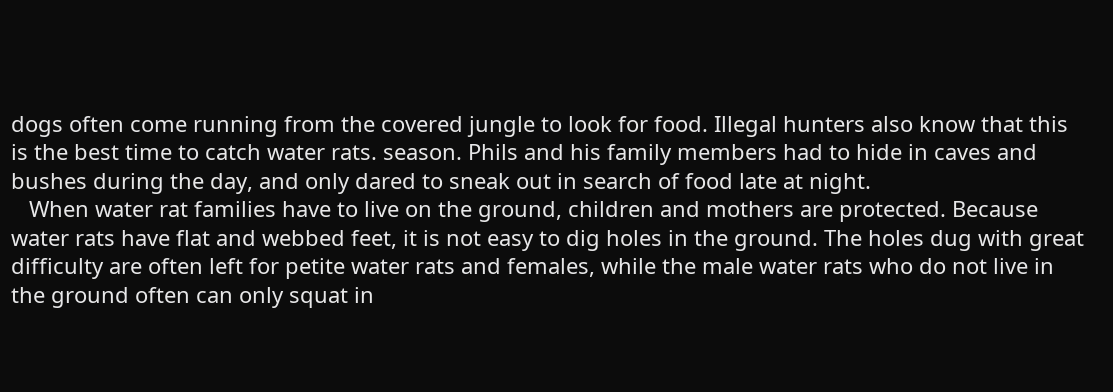dogs often come running from the covered jungle to look for food. Illegal hunters also know that this is the best time to catch water rats. season. Phils and his family members had to hide in caves and bushes during the day, and only dared to sneak out in search of food late at night.
   When water rat families have to live on the ground, children and mothers are protected. Because water rats have flat and webbed feet, it is not easy to dig holes in the ground. The holes dug with great difficulty are often left for petite water rats and females, while the male water rats who do not live in the ground often can only squat in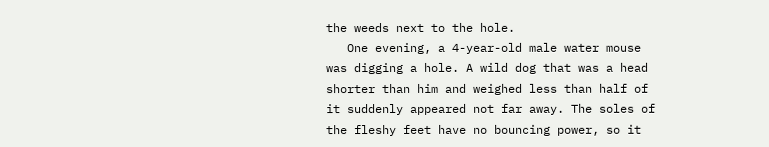the weeds next to the hole.
   One evening, a 4-year-old male water mouse was digging a hole. A wild dog that was a head shorter than him and weighed less than half of it suddenly appeared not far away. The soles of the fleshy feet have no bouncing power, so it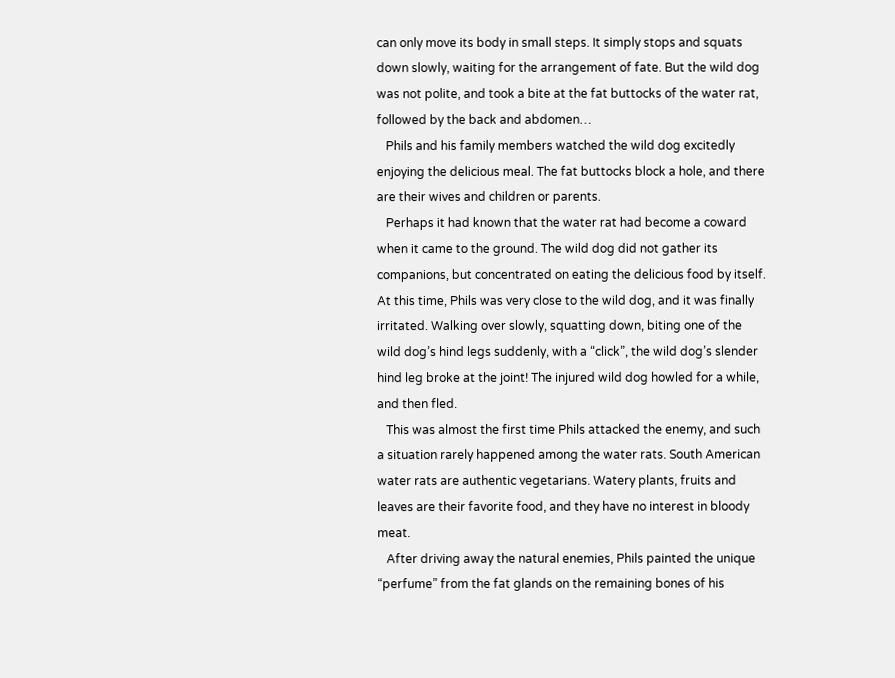can only move its body in small steps. It simply stops and squats down slowly, waiting for the arrangement of fate. But the wild dog was not polite, and took a bite at the fat buttocks of the water rat, followed by the back and abdomen…
   Phils and his family members watched the wild dog excitedly enjoying the delicious meal. The fat buttocks block a hole, and there are their wives and children or parents.
   Perhaps it had known that the water rat had become a coward when it came to the ground. The wild dog did not gather its companions, but concentrated on eating the delicious food by itself. At this time, Phils was very close to the wild dog, and it was finally irritated. Walking over slowly, squatting down, biting one of the wild dog’s hind legs suddenly, with a “click”, the wild dog’s slender hind leg broke at the joint! The injured wild dog howled for a while, and then fled.
   This was almost the first time Phils attacked the enemy, and such a situation rarely happened among the water rats. South American water rats are authentic vegetarians. Watery plants, fruits and leaves are their favorite food, and they have no interest in bloody meat.
   After driving away the natural enemies, Phils painted the unique “perfume” from the fat glands on the remaining bones of his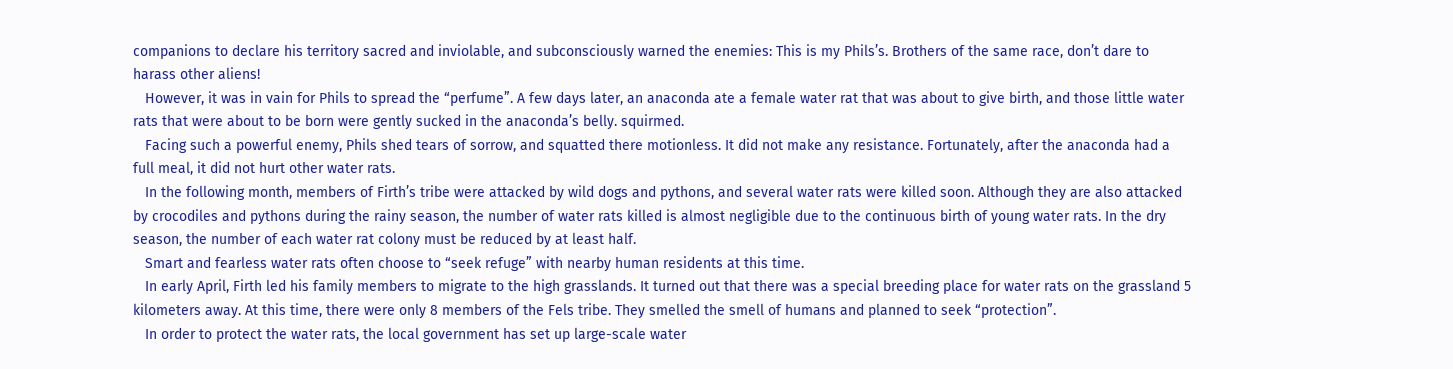companions to declare his territory sacred and inviolable, and subconsciously warned the enemies: This is my Phils’s. Brothers of the same race, don’t dare to harass other aliens!
   However, it was in vain for Phils to spread the “perfume”. A few days later, an anaconda ate a female water rat that was about to give birth, and those little water rats that were about to be born were gently sucked in the anaconda’s belly. squirmed.
   Facing such a powerful enemy, Phils shed tears of sorrow, and squatted there motionless. It did not make any resistance. Fortunately, after the anaconda had a full meal, it did not hurt other water rats.
   In the following month, members of Firth’s tribe were attacked by wild dogs and pythons, and several water rats were killed soon. Although they are also attacked by crocodiles and pythons during the rainy season, the number of water rats killed is almost negligible due to the continuous birth of young water rats. In the dry season, the number of each water rat colony must be reduced by at least half.
   Smart and fearless water rats often choose to “seek refuge” with nearby human residents at this time.
   In early April, Firth led his family members to migrate to the high grasslands. It turned out that there was a special breeding place for water rats on the grassland 5 kilometers away. At this time, there were only 8 members of the Fels tribe. They smelled the smell of humans and planned to seek “protection”.
   In order to protect the water rats, the local government has set up large-scale water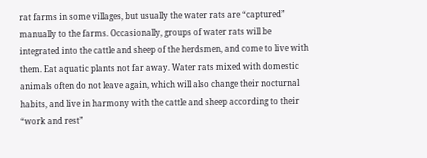rat farms in some villages, but usually the water rats are “captured” manually to the farms. Occasionally, groups of water rats will be integrated into the cattle and sheep of the herdsmen, and come to live with them. Eat aquatic plants not far away. Water rats mixed with domestic animals often do not leave again, which will also change their nocturnal habits, and live in harmony with the cattle and sheep according to their “work and rest”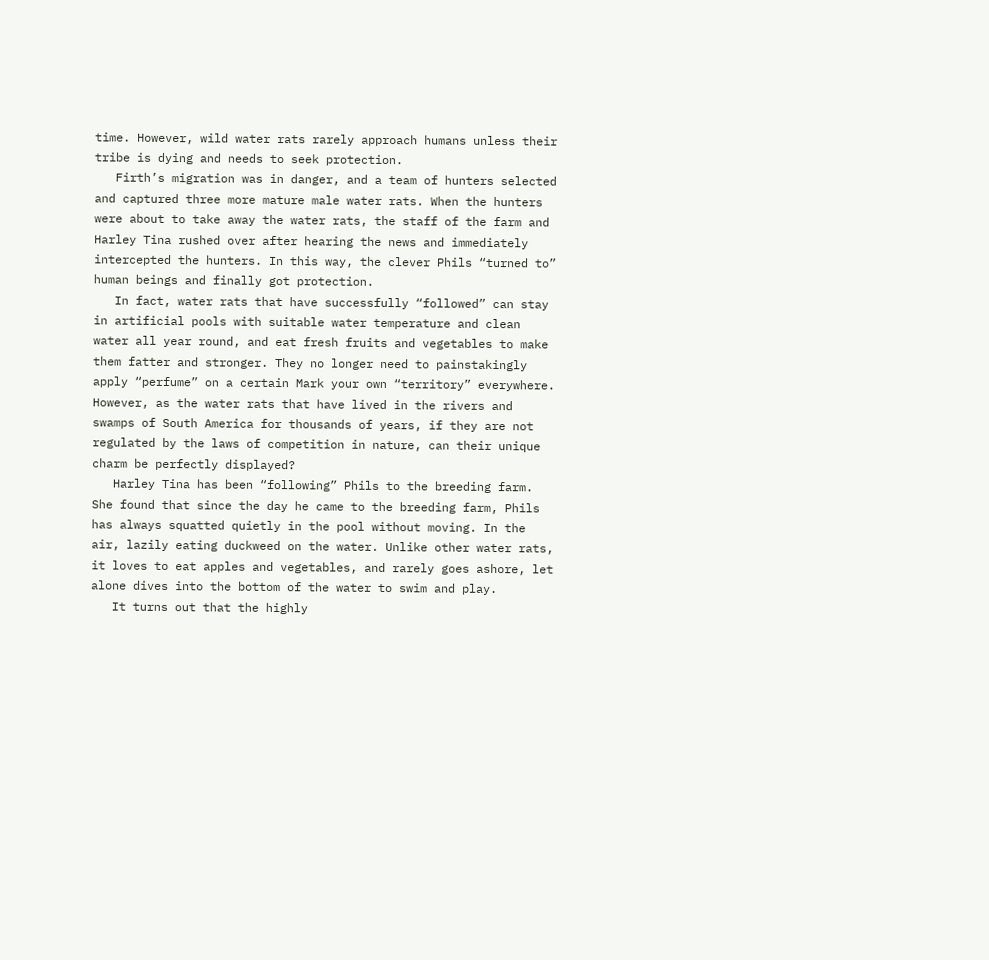time. However, wild water rats rarely approach humans unless their tribe is dying and needs to seek protection.
   Firth’s migration was in danger, and a team of hunters selected and captured three more mature male water rats. When the hunters were about to take away the water rats, the staff of the farm and Harley Tina rushed over after hearing the news and immediately intercepted the hunters. In this way, the clever Phils “turned to” human beings and finally got protection.
   In fact, water rats that have successfully “followed” can stay in artificial pools with suitable water temperature and clean water all year round, and eat fresh fruits and vegetables to make them fatter and stronger. They no longer need to painstakingly apply “perfume” on a certain Mark your own “territory” everywhere. However, as the water rats that have lived in the rivers and swamps of South America for thousands of years, if they are not regulated by the laws of competition in nature, can their unique charm be perfectly displayed?
   Harley Tina has been “following” Phils to the breeding farm. She found that since the day he came to the breeding farm, Phils has always squatted quietly in the pool without moving. In the air, lazily eating duckweed on the water. Unlike other water rats, it loves to eat apples and vegetables, and rarely goes ashore, let alone dives into the bottom of the water to swim and play.
   It turns out that the highly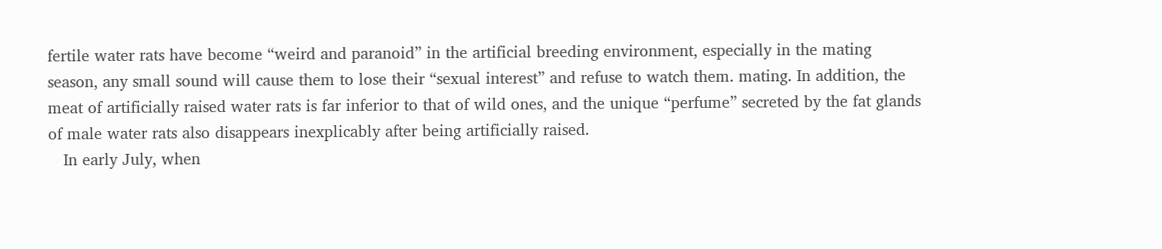fertile water rats have become “weird and paranoid” in the artificial breeding environment, especially in the mating season, any small sound will cause them to lose their “sexual interest” and refuse to watch them. mating. In addition, the meat of artificially raised water rats is far inferior to that of wild ones, and the unique “perfume” secreted by the fat glands of male water rats also disappears inexplicably after being artificially raised.
   In early July, when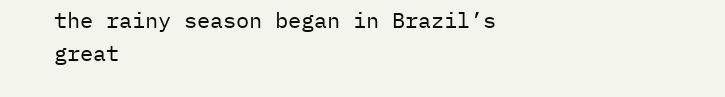the rainy season began in Brazil’s great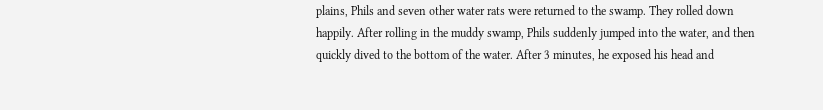plains, Phils and seven other water rats were returned to the swamp. They rolled down happily. After rolling in the muddy swamp, Phils suddenly jumped into the water, and then quickly dived to the bottom of the water. After 3 minutes, he exposed his head and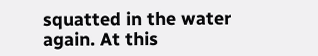squatted in the water again. At this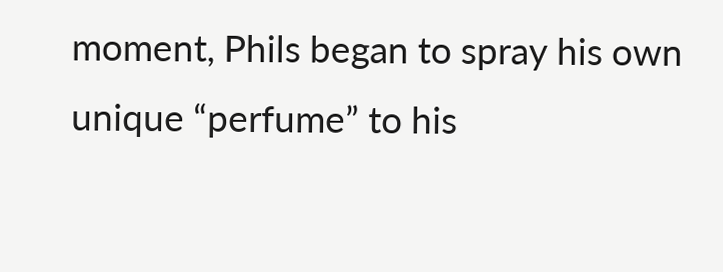moment, Phils began to spray his own unique “perfume” to his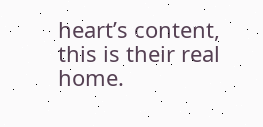heart’s content, this is their real home.